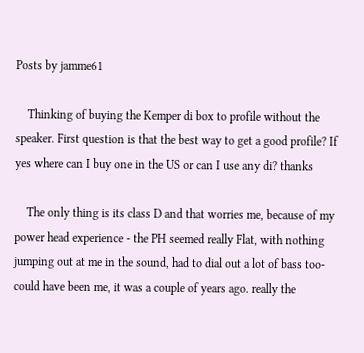Posts by jamme61

    Thinking of buying the Kemper di box to profile without the speaker. First question is that the best way to get a good profile? If yes where can I buy one in the US or can I use any di? thanks

    The only thing is its class D and that worries me, because of my power head experience - the PH seemed really Flat, with nothing jumping out at me in the sound, had to dial out a lot of bass too- could have been me, it was a couple of years ago. really the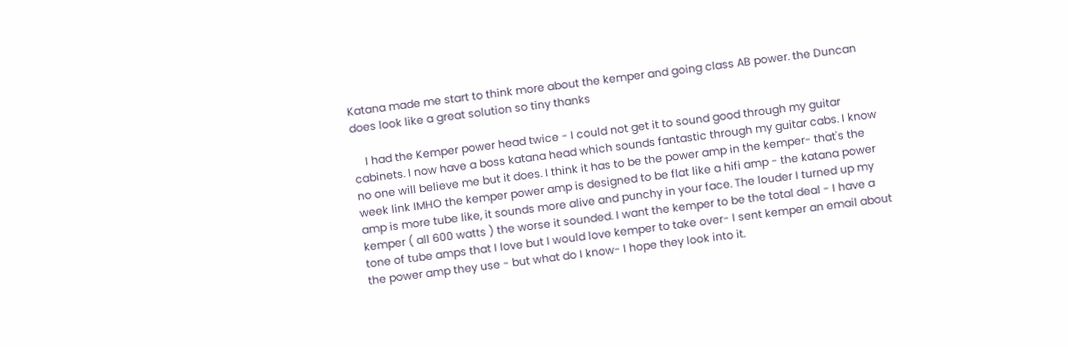Katana made me start to think more about the kemper and going class AB power. the Duncan does look like a great solution so tiny thanks

    I had the Kemper power head twice - I could not get it to sound good through my guitar cabinets. I now have a boss katana head which sounds fantastic through my guitar cabs. I know no one will believe me but it does. I think it has to be the power amp in the kemper- that's the week link IMHO the kemper power amp is designed to be flat like a hifi amp - the katana power amp is more tube like, it sounds more alive and punchy in your face. The louder I turned up my kemper ( all 600 watts ) the worse it sounded. I want the kemper to be the total deal - I have a tone of tube amps that I love but I would love kemper to take over- I sent kemper an email about the power amp they use - but what do I know- I hope they look into it.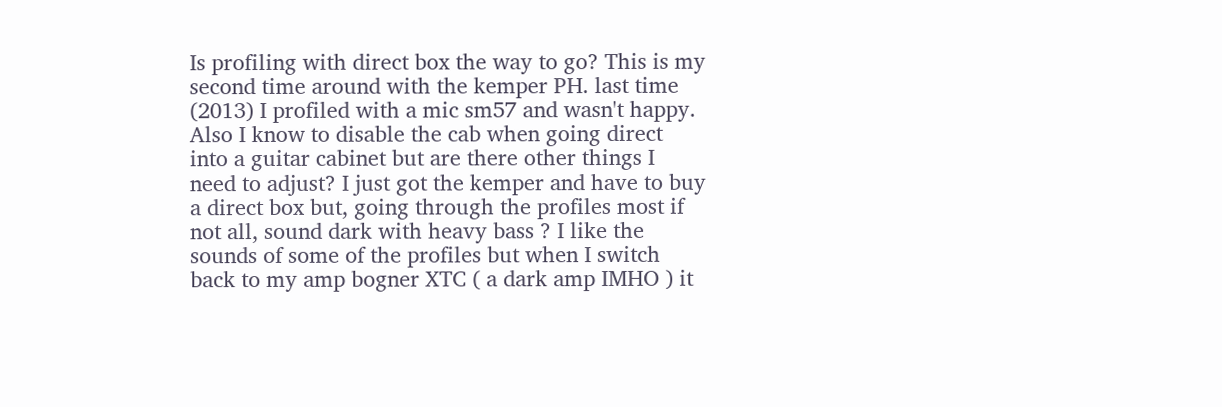Is profiling with direct box the way to go? This is my second time around with the kemper PH. last time (2013) I profiled with a mic sm57 and wasn't happy. Also I know to disable the cab when going direct into a guitar cabinet but are there other things I need to adjust? I just got the kemper and have to buy a direct box but, going through the profiles most if not all, sound dark with heavy bass ? I like the sounds of some of the profiles but when I switch back to my amp bogner XTC ( a dark amp IMHO ) it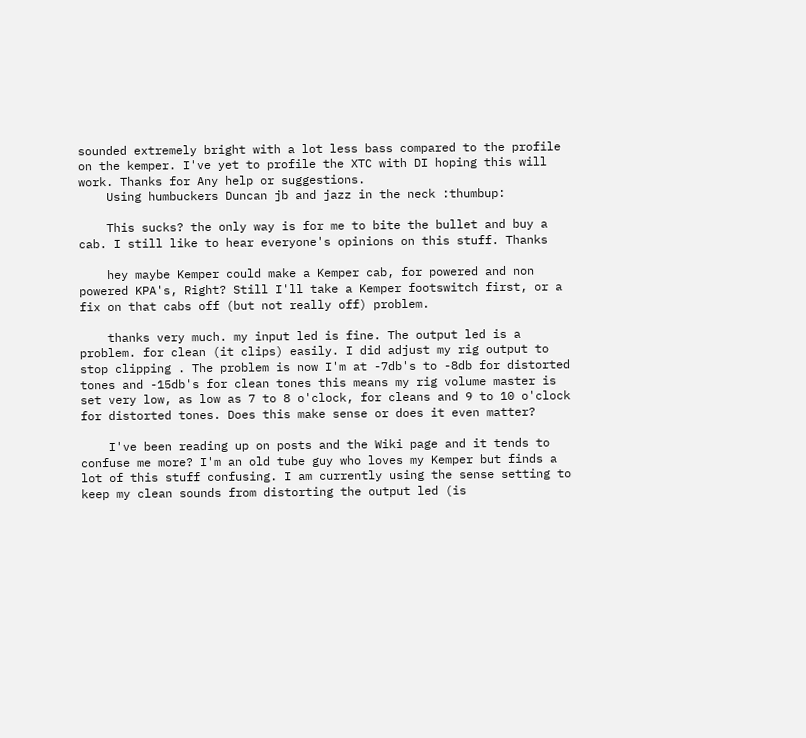sounded extremely bright with a lot less bass compared to the profile on the kemper. I've yet to profile the XTC with DI hoping this will work. Thanks for Any help or suggestions.
    Using humbuckers Duncan jb and jazz in the neck :thumbup:

    This sucks? the only way is for me to bite the bullet and buy a cab. I still like to hear everyone's opinions on this stuff. Thanks

    hey maybe Kemper could make a Kemper cab, for powered and non powered KPA's, Right? Still I'll take a Kemper footswitch first, or a fix on that cabs off (but not really off) problem.

    thanks very much. my input led is fine. The output led is a problem. for clean (it clips) easily. I did adjust my rig output to stop clipping . The problem is now I'm at -7db's to -8db for distorted tones and -15db's for clean tones this means my rig volume master is set very low, as low as 7 to 8 o'clock, for cleans and 9 to 10 o'clock for distorted tones. Does this make sense or does it even matter?

    I've been reading up on posts and the Wiki page and it tends to confuse me more? I'm an old tube guy who loves my Kemper but finds a lot of this stuff confusing. I am currently using the sense setting to keep my clean sounds from distorting the output led (is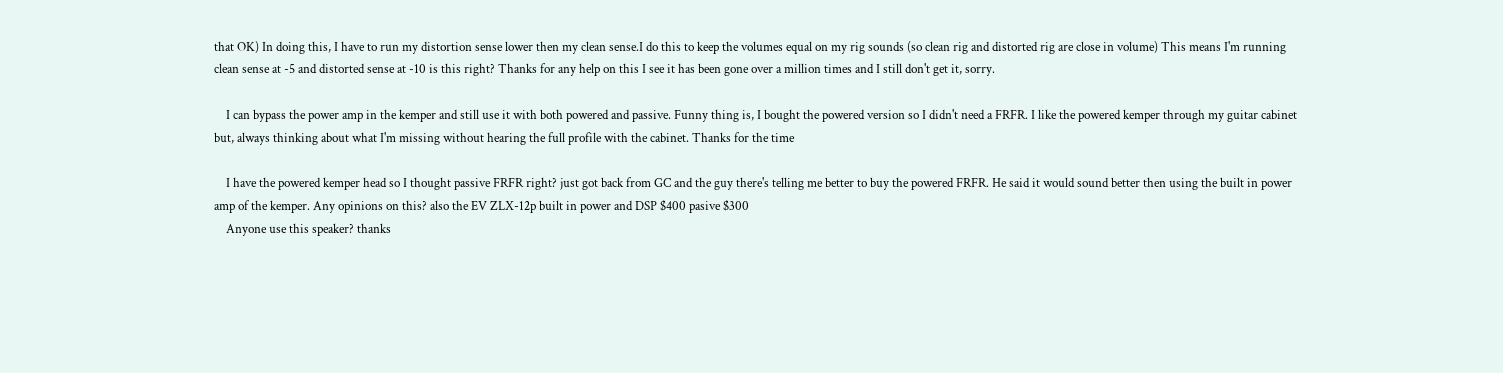that OK) In doing this, I have to run my distortion sense lower then my clean sense.I do this to keep the volumes equal on my rig sounds (so clean rig and distorted rig are close in volume) This means I'm running clean sense at -5 and distorted sense at -10 is this right? Thanks for any help on this I see it has been gone over a million times and I still don't get it, sorry.

    I can bypass the power amp in the kemper and still use it with both powered and passive. Funny thing is, I bought the powered version so I didn't need a FRFR. I like the powered kemper through my guitar cabinet but, always thinking about what I'm missing without hearing the full profile with the cabinet. Thanks for the time

    I have the powered kemper head so I thought passive FRFR right? just got back from GC and the guy there's telling me better to buy the powered FRFR. He said it would sound better then using the built in power amp of the kemper. Any opinions on this? also the EV ZLX-12p built in power and DSP $400 pasive $300
    Anyone use this speaker? thanks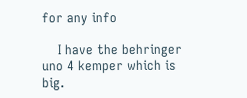for any info

    I have the behringer uno 4 kemper which is big.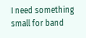I need something small for band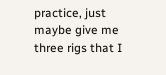practice, just maybe give me three rigs that I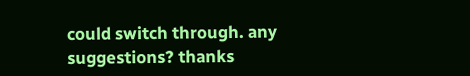could switch through. any suggestions? thanks